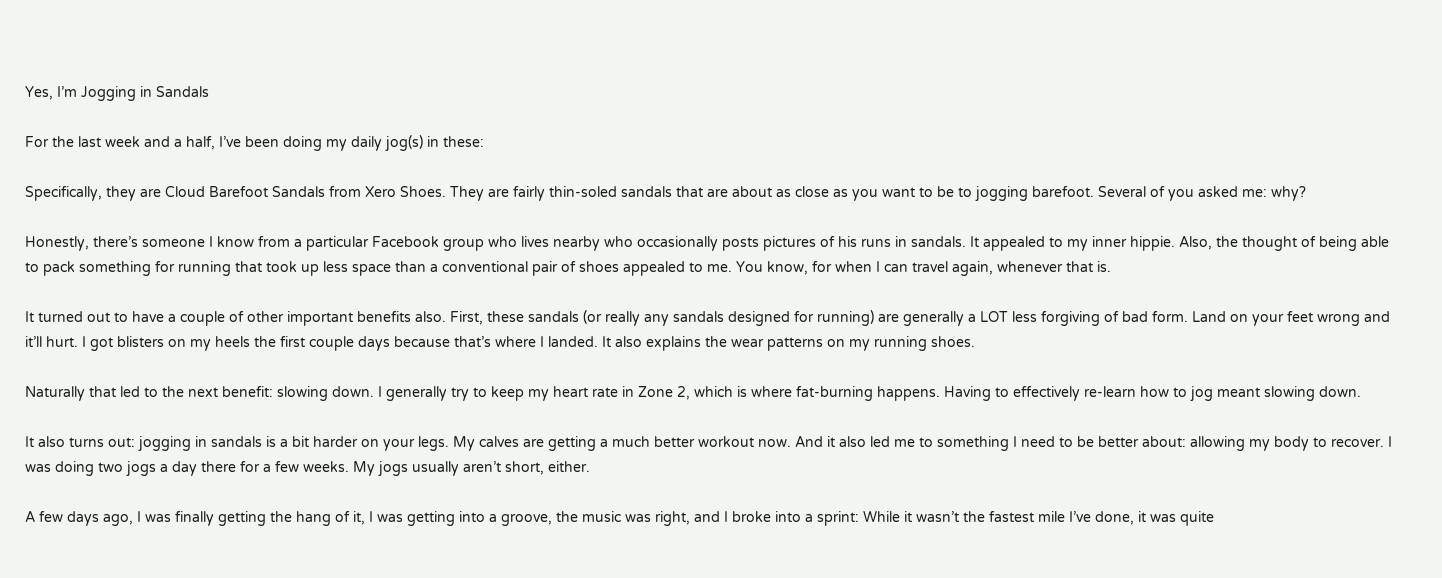Yes, I’m Jogging in Sandals

For the last week and a half, I’ve been doing my daily jog(s) in these:

Specifically, they are Cloud Barefoot Sandals from Xero Shoes. They are fairly thin-soled sandals that are about as close as you want to be to jogging barefoot. Several of you asked me: why?

Honestly, there’s someone I know from a particular Facebook group who lives nearby who occasionally posts pictures of his runs in sandals. It appealed to my inner hippie. Also, the thought of being able to pack something for running that took up less space than a conventional pair of shoes appealed to me. You know, for when I can travel again, whenever that is.

It turned out to have a couple of other important benefits also. First, these sandals (or really any sandals designed for running) are generally a LOT less forgiving of bad form. Land on your feet wrong and it’ll hurt. I got blisters on my heels the first couple days because that’s where I landed. It also explains the wear patterns on my running shoes.

Naturally that led to the next benefit: slowing down. I generally try to keep my heart rate in Zone 2, which is where fat-burning happens. Having to effectively re-learn how to jog meant slowing down.

It also turns out: jogging in sandals is a bit harder on your legs. My calves are getting a much better workout now. And it also led me to something I need to be better about: allowing my body to recover. I was doing two jogs a day there for a few weeks. My jogs usually aren’t short, either.

A few days ago, I was finally getting the hang of it, I was getting into a groove, the music was right, and I broke into a sprint: While it wasn’t the fastest mile I’ve done, it was quite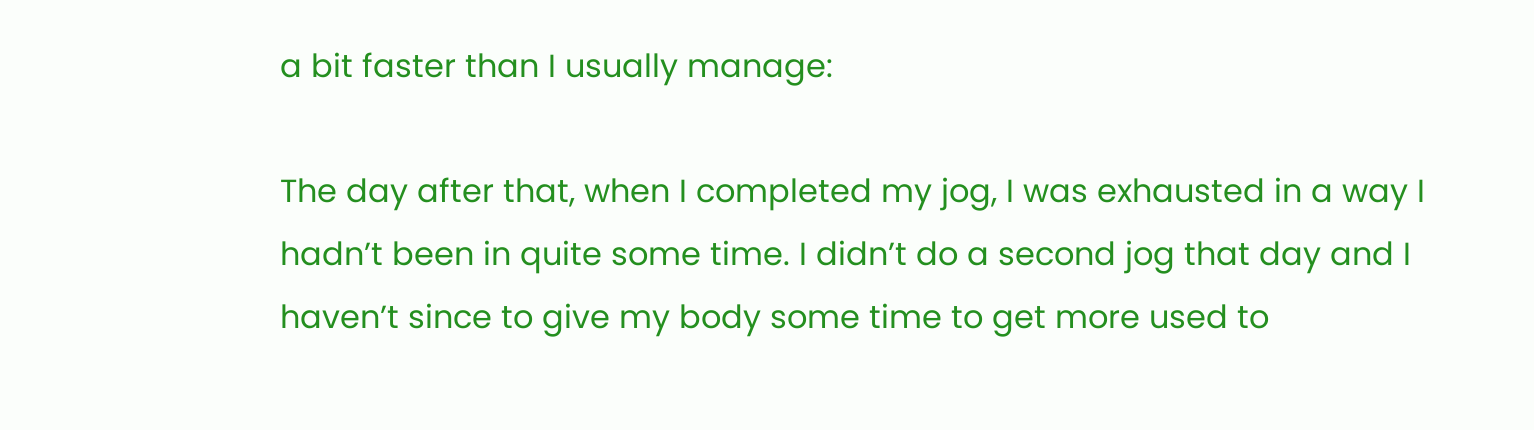a bit faster than I usually manage:

The day after that, when I completed my jog, I was exhausted in a way I hadn’t been in quite some time. I didn’t do a second jog that day and I haven’t since to give my body some time to get more used to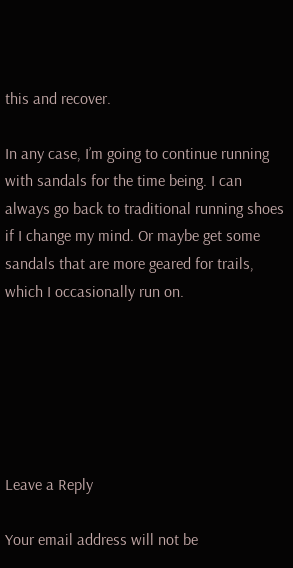this and recover.

In any case, I’m going to continue running with sandals for the time being. I can always go back to traditional running shoes if I change my mind. Or maybe get some sandals that are more geared for trails, which I occasionally run on.






Leave a Reply

Your email address will not be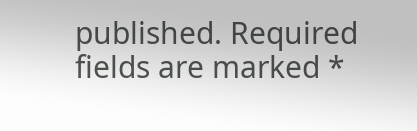published. Required fields are marked *